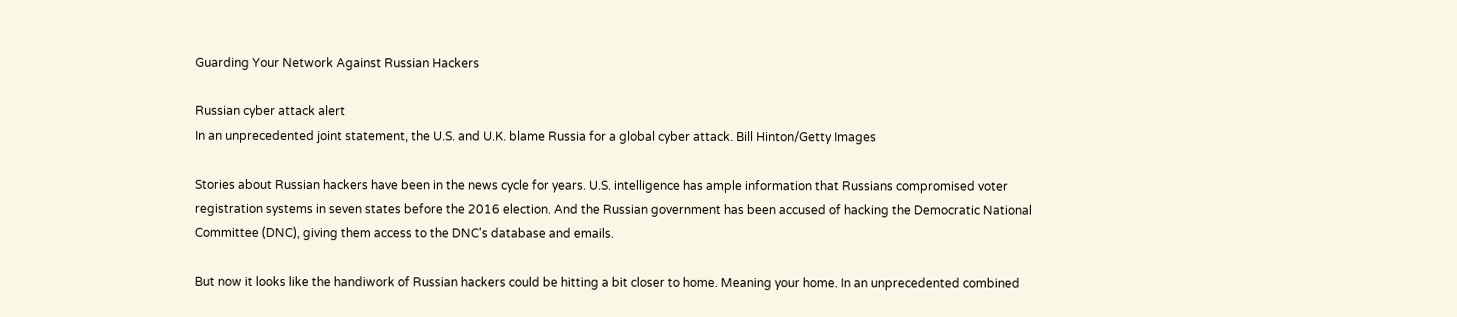Guarding Your Network Against Russian Hackers

Russian cyber attack alert
In an unprecedented joint statement, the U.S. and U.K. blame Russia for a global cyber attack. Bill Hinton/Getty Images

Stories about Russian hackers have been in the news cycle for years. U.S. intelligence has ample information that Russians compromised voter registration systems in seven states before the 2016 election. And the Russian government has been accused of hacking the Democratic National Committee (DNC), giving them access to the DNC's database and emails.

But now it looks like the handiwork of Russian hackers could be hitting a bit closer to home. Meaning your home. In an unprecedented combined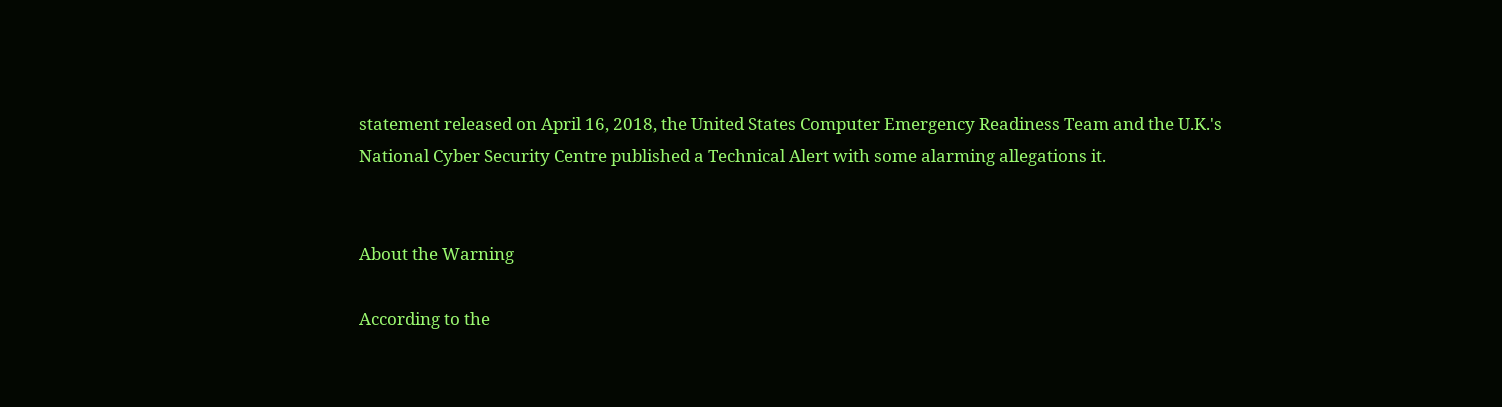statement released on April 16, 2018, the United States Computer Emergency Readiness Team and the U.K.'s National Cyber Security Centre published a Technical Alert with some alarming allegations it.


About the Warning

According to the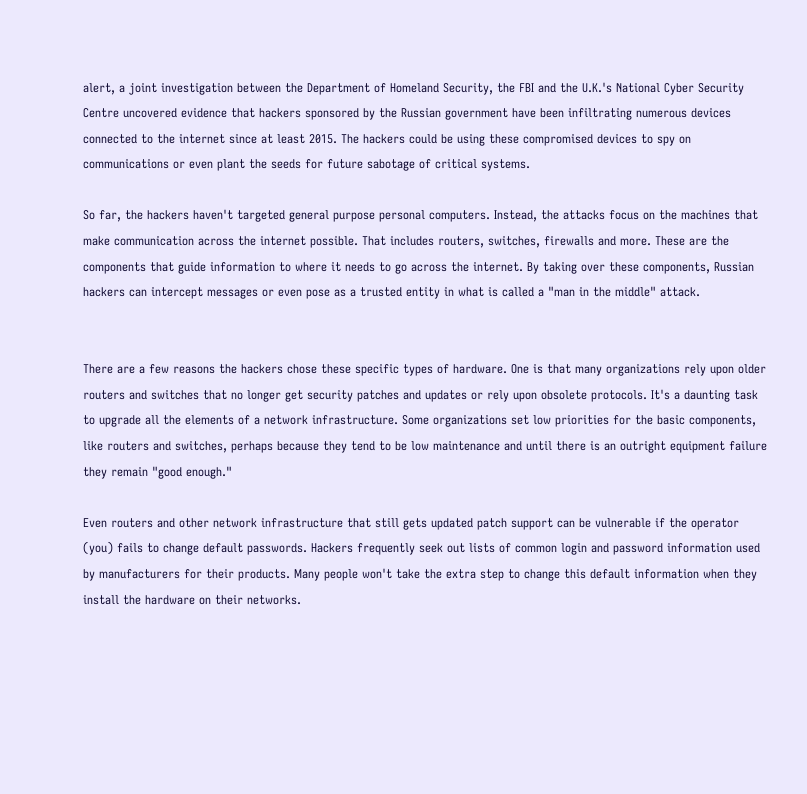alert, a joint investigation between the Department of Homeland Security, the FBI and the U.K.'s National Cyber Security Centre uncovered evidence that hackers sponsored by the Russian government have been infiltrating numerous devices connected to the internet since at least 2015. The hackers could be using these compromised devices to spy on communications or even plant the seeds for future sabotage of critical systems.

So far, the hackers haven't targeted general purpose personal computers. Instead, the attacks focus on the machines that make communication across the internet possible. That includes routers, switches, firewalls and more. These are the components that guide information to where it needs to go across the internet. By taking over these components, Russian hackers can intercept messages or even pose as a trusted entity in what is called a "man in the middle" attack.


There are a few reasons the hackers chose these specific types of hardware. One is that many organizations rely upon older routers and switches that no longer get security patches and updates or rely upon obsolete protocols. It's a daunting task to upgrade all the elements of a network infrastructure. Some organizations set low priorities for the basic components, like routers and switches, perhaps because they tend to be low maintenance and until there is an outright equipment failure they remain "good enough."

Even routers and other network infrastructure that still gets updated patch support can be vulnerable if the operator (you) fails to change default passwords. Hackers frequently seek out lists of common login and password information used by manufacturers for their products. Many people won't take the extra step to change this default information when they install the hardware on their networks.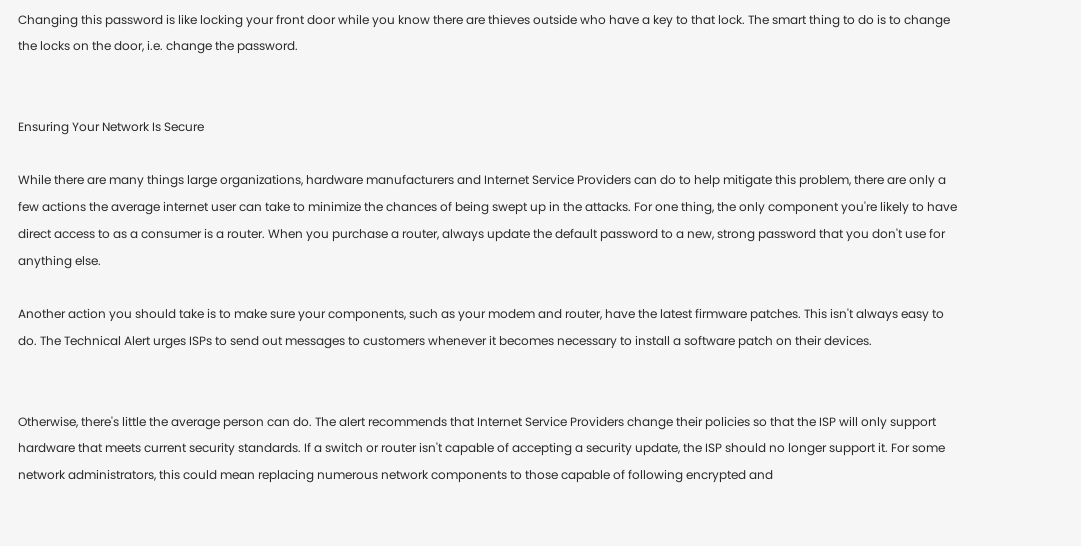Changing this password is like locking your front door while you know there are thieves outside who have a key to that lock. The smart thing to do is to change the locks on the door, i.e. change the password.


Ensuring Your Network Is Secure

While there are many things large organizations, hardware manufacturers and Internet Service Providers can do to help mitigate this problem, there are only a few actions the average internet user can take to minimize the chances of being swept up in the attacks. For one thing, the only component you're likely to have direct access to as a consumer is a router. When you purchase a router, always update the default password to a new, strong password that you don't use for anything else.

Another action you should take is to make sure your components, such as your modem and router, have the latest firmware patches. This isn't always easy to do. The Technical Alert urges ISPs to send out messages to customers whenever it becomes necessary to install a software patch on their devices.


Otherwise, there's little the average person can do. The alert recommends that Internet Service Providers change their policies so that the ISP will only support hardware that meets current security standards. If a switch or router isn't capable of accepting a security update, the ISP should no longer support it. For some network administrators, this could mean replacing numerous network components to those capable of following encrypted and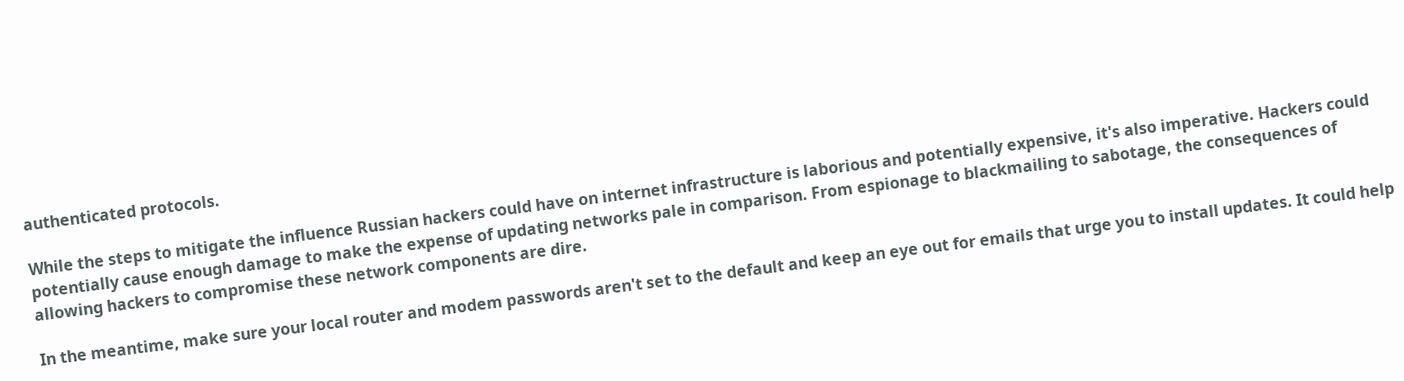authenticated protocols.

While the steps to mitigate the influence Russian hackers could have on internet infrastructure is laborious and potentially expensive, it's also imperative. Hackers could potentially cause enough damage to make the expense of updating networks pale in comparison. From espionage to blackmailing to sabotage, the consequences of allowing hackers to compromise these network components are dire.

In the meantime, make sure your local router and modem passwords aren't set to the default and keep an eye out for emails that urge you to install updates. It could help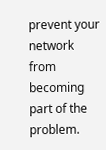prevent your network from becoming part of the problem.